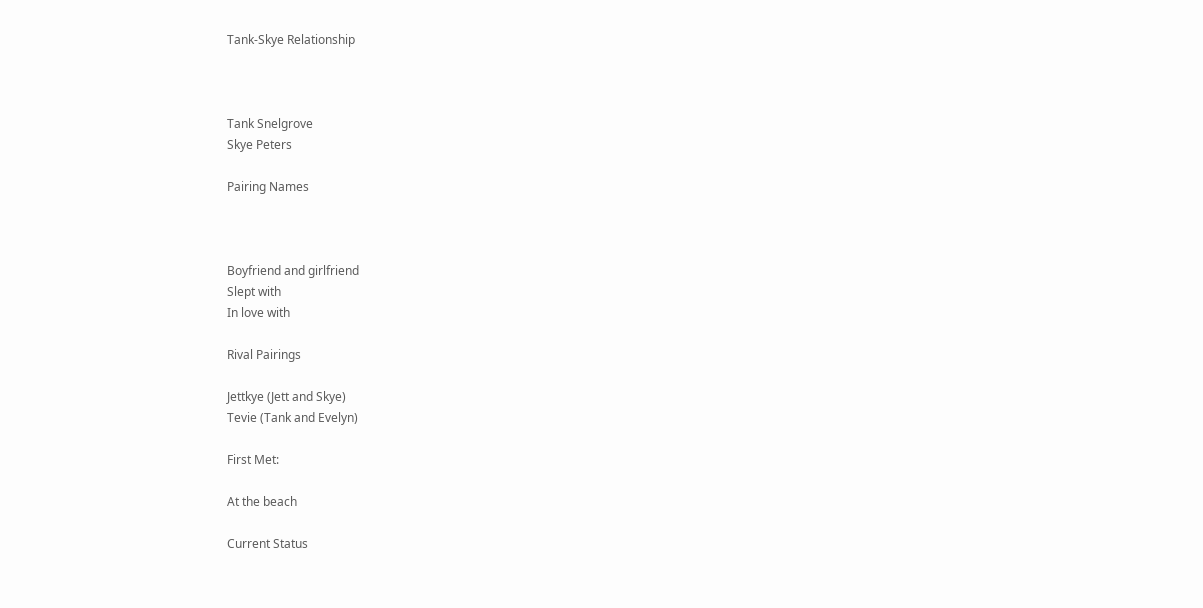Tank-Skye Relationship



Tank Snelgrove
Skye Peters

Pairing Names



Boyfriend and girlfriend
Slept with
In love with

Rival Pairings

Jettkye (Jett and Skye)
Tevie (Tank and Evelyn)

First Met:

At the beach

Current Status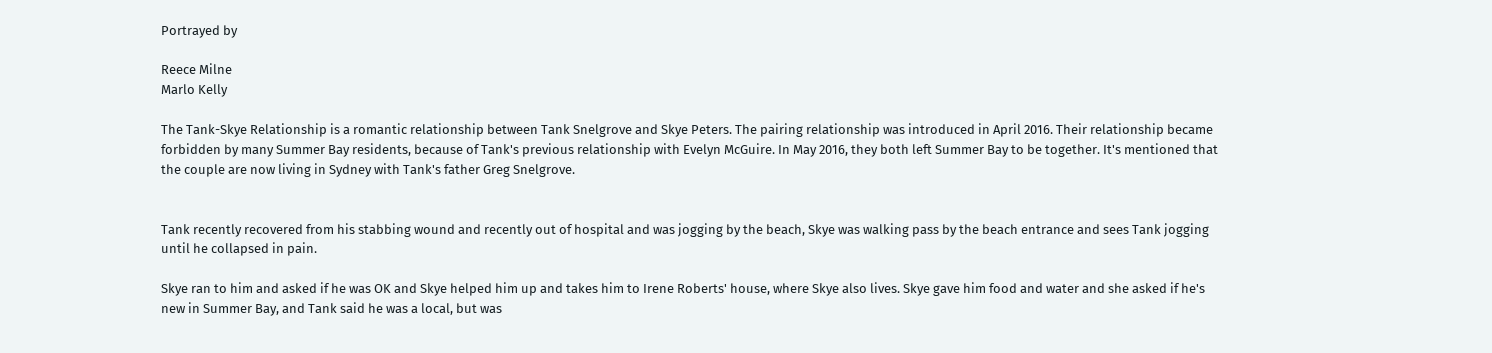Portrayed by

Reece Milne
Marlo Kelly

The Tank-Skye Relationship is a romantic relationship between Tank Snelgrove and Skye Peters. The pairing relationship was introduced in April 2016. Their relationship became forbidden by many Summer Bay residents, because of Tank's previous relationship with Evelyn McGuire. In May 2016, they both left Summer Bay to be together. It's mentioned that the couple are now living in Sydney with Tank's father Greg Snelgrove.


Tank recently recovered from his stabbing wound and recently out of hospital and was jogging by the beach, Skye was walking pass by the beach entrance and sees Tank jogging until he collapsed in pain.

Skye ran to him and asked if he was OK and Skye helped him up and takes him to Irene Roberts' house, where Skye also lives. Skye gave him food and water and she asked if he's new in Summer Bay, and Tank said he was a local, but was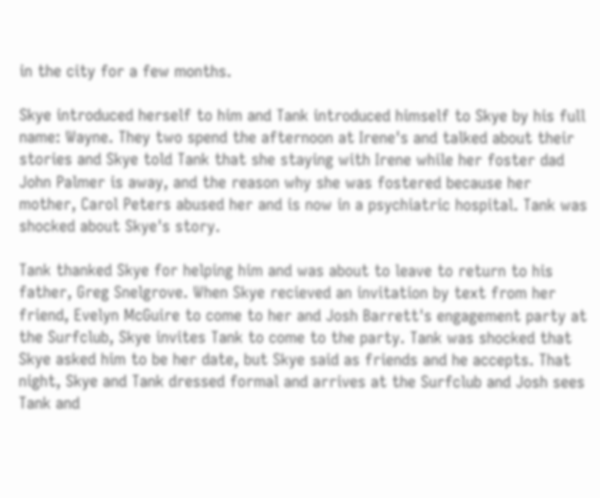in the city for a few months.

Skye introduced herself to him and Tank introduced himself to Skye by his full name: Wayne. They two spend the afternoon at Irene's and talked about their stories and Skye told Tank that she staying with Irene while her foster dad John Palmer is away, and the reason why she was fostered because her mother, Carol Peters abused her and is now in a psychiatric hospital. Tank was shocked about Skye's story.

Tank thanked Skye for helping him and was about to leave to return to his father, Greg Snelgrove. When Skye recieved an invitation by text from her friend, Evelyn McGuire to come to her and Josh Barrett's engagement party at the Surfclub, Skye invites Tank to come to the party. Tank was shocked that Skye asked him to be her date, but Skye said as friends and he accepts. That night, Skye and Tank dressed formal and arrives at the Surfclub and Josh sees Tank and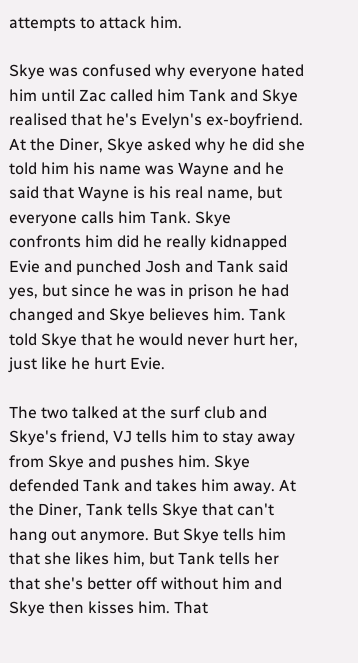attempts to attack him.

Skye was confused why everyone hated him until Zac called him Tank and Skye realised that he's Evelyn's ex-boyfriend. At the Diner, Skye asked why he did she told him his name was Wayne and he said that Wayne is his real name, but everyone calls him Tank. Skye confronts him did he really kidnapped Evie and punched Josh and Tank said yes, but since he was in prison he had changed and Skye believes him. Tank told Skye that he would never hurt her, just like he hurt Evie.

The two talked at the surf club and Skye's friend, VJ tells him to stay away from Skye and pushes him. Skye defended Tank and takes him away. At the Diner, Tank tells Skye that can't hang out anymore. But Skye tells him that she likes him, but Tank tells her that she's better off without him and Skye then kisses him. That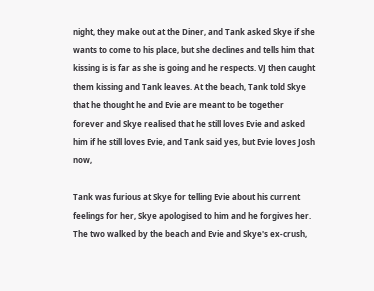night, they make out at the Diner, and Tank asked Skye if she wants to come to his place, but she declines and tells him that kissing is is far as she is going and he respects. VJ then caught them kissing and Tank leaves. At the beach, Tank told Skye that he thought he and Evie are meant to be together forever and Skye realised that he still loves Evie and asked him if he still loves Evie, and Tank said yes, but Evie loves Josh now,

Tank was furious at Skye for telling Evie about his current feelings for her, Skye apologised to him and he forgives her. The two walked by the beach and Evie and Skye's ex-crush,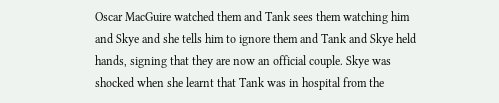Oscar MacGuire watched them and Tank sees them watching him and Skye and she tells him to ignore them and Tank and Skye held hands, signing that they are now an official couple. Skye was shocked when she learnt that Tank was in hospital from the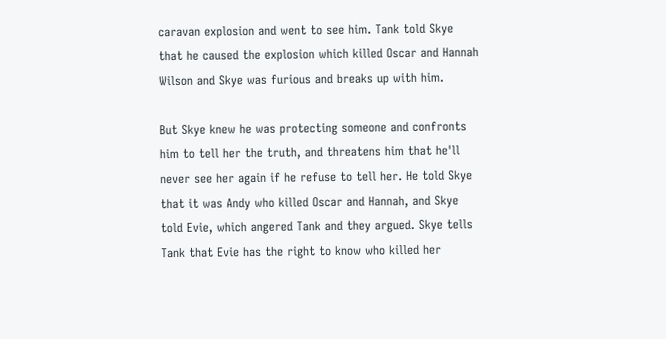caravan explosion and went to see him. Tank told Skye that he caused the explosion which killed Oscar and Hannah Wilson and Skye was furious and breaks up with him.

But Skye knew he was protecting someone and confronts him to tell her the truth, and threatens him that he'll never see her again if he refuse to tell her. He told Skye that it was Andy who killed Oscar and Hannah, and Skye told Evie, which angered Tank and they argued. Skye tells Tank that Evie has the right to know who killed her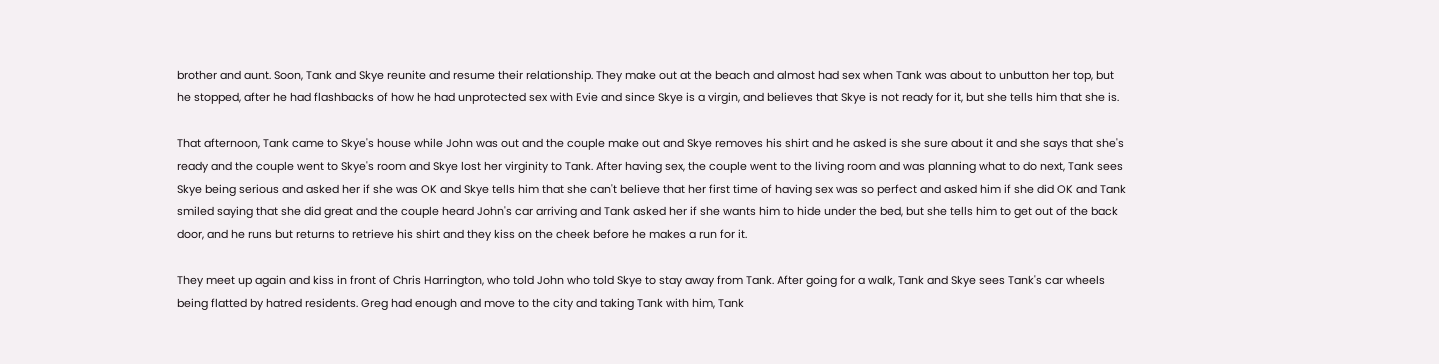brother and aunt. Soon, Tank and Skye reunite and resume their relationship. They make out at the beach and almost had sex when Tank was about to unbutton her top, but he stopped, after he had flashbacks of how he had unprotected sex with Evie and since Skye is a virgin, and believes that Skye is not ready for it, but she tells him that she is.

That afternoon, Tank came to Skye's house while John was out and the couple make out and Skye removes his shirt and he asked is she sure about it and she says that she's ready and the couple went to Skye's room and Skye lost her virginity to Tank. After having sex, the couple went to the living room and was planning what to do next, Tank sees Skye being serious and asked her if she was OK and Skye tells him that she can't believe that her first time of having sex was so perfect and asked him if she did OK and Tank smiled saying that she did great and the couple heard John's car arriving and Tank asked her if she wants him to hide under the bed, but she tells him to get out of the back door, and he runs but returns to retrieve his shirt and they kiss on the cheek before he makes a run for it.

They meet up again and kiss in front of Chris Harrington, who told John who told Skye to stay away from Tank. After going for a walk, Tank and Skye sees Tank's car wheels being flatted by hatred residents. Greg had enough and move to the city and taking Tank with him, Tank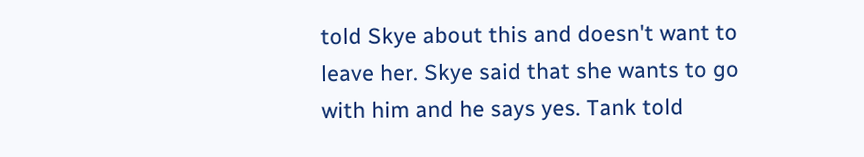told Skye about this and doesn't want to leave her. Skye said that she wants to go with him and he says yes. Tank told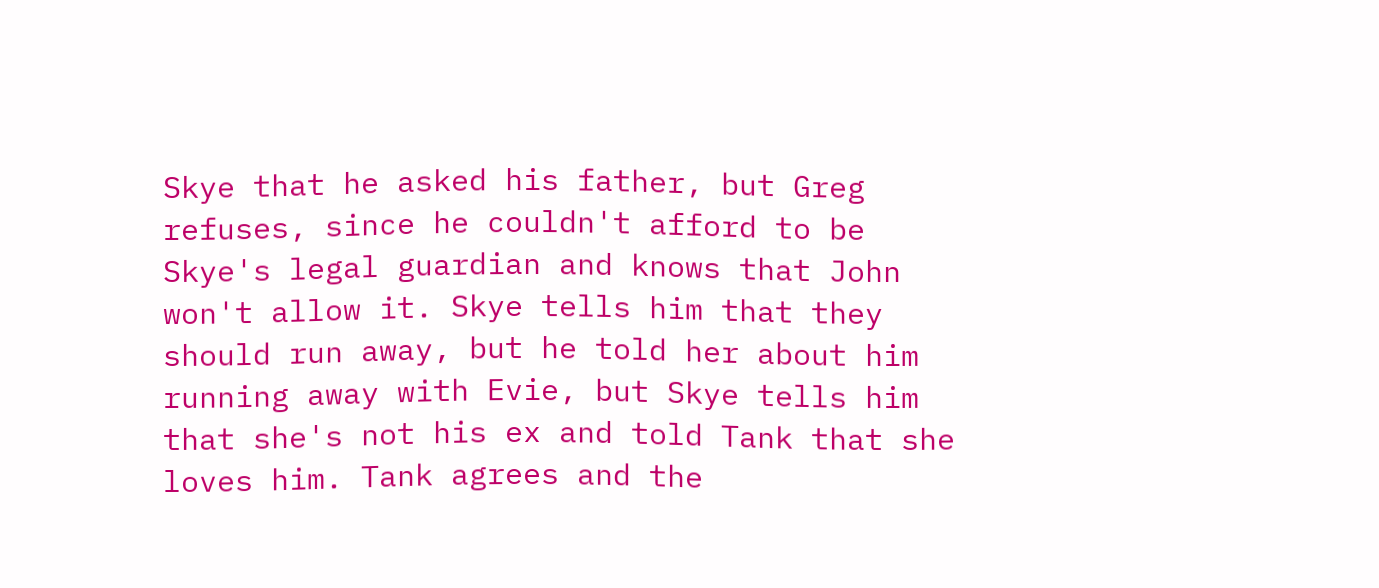Skye that he asked his father, but Greg refuses, since he couldn't afford to be Skye's legal guardian and knows that John won't allow it. Skye tells him that they should run away, but he told her about him running away with Evie, but Skye tells him that she's not his ex and told Tank that she loves him. Tank agrees and the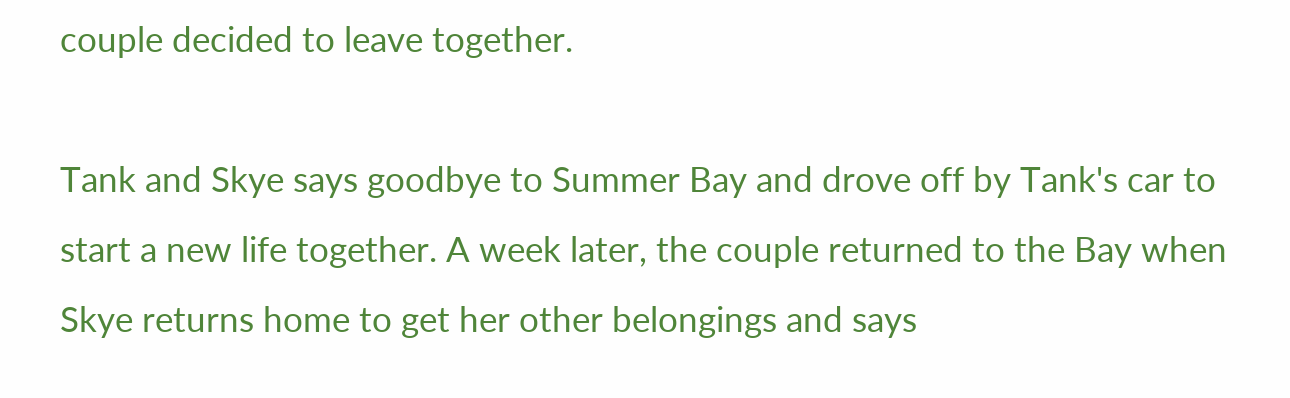couple decided to leave together.

Tank and Skye says goodbye to Summer Bay and drove off by Tank's car to start a new life together. A week later, the couple returned to the Bay when Skye returns home to get her other belongings and says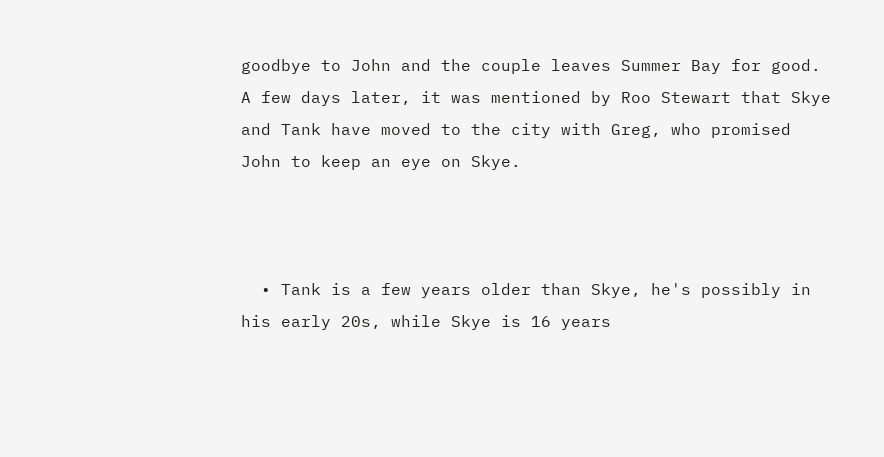goodbye to John and the couple leaves Summer Bay for good. A few days later, it was mentioned by Roo Stewart that Skye and Tank have moved to the city with Greg, who promised John to keep an eye on Skye.



  • Tank is a few years older than Skye, he's possibly in his early 20s, while Skye is 16 years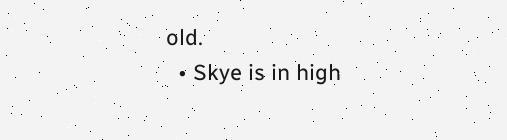old.
  • Skye is in high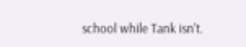school while Tank isn't.